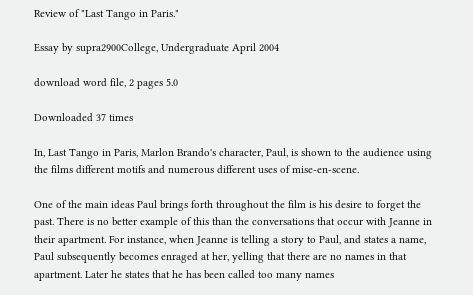Review of "Last Tango in Paris."

Essay by supra2900College, Undergraduate April 2004

download word file, 2 pages 5.0

Downloaded 37 times

In, Last Tango in Paris, Marlon Brando's character, Paul, is shown to the audience using the films different motifs and numerous different uses of mise-en-scene.

One of the main ideas Paul brings forth throughout the film is his desire to forget the past. There is no better example of this than the conversations that occur with Jeanne in their apartment. For instance, when Jeanne is telling a story to Paul, and states a name, Paul subsequently becomes enraged at her, yelling that there are no names in that apartment. Later he states that he has been called too many names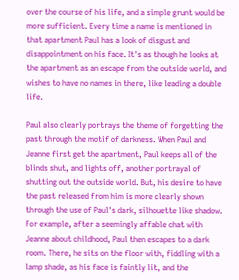over the course of his life, and a simple grunt would be more sufficient. Every time a name is mentioned in that apartment Paul has a look of disgust and disappointment on his face. It's as though he looks at the apartment as an escape from the outside world, and wishes to have no names in there, like leading a double life.

Paul also clearly portrays the theme of forgetting the past through the motif of darkness. When Paul and Jeanne first get the apartment, Paul keeps all of the blinds shut, and lights off, another portrayal of shutting out the outside world. But, his desire to have the past released from him is more clearly shown through the use of Paul's dark, silhouette like shadow. For example, after a seemingly affable chat with Jeanne about childhood, Paul then escapes to a dark room. There, he sits on the floor with, fiddling with a lamp shade, as his face is faintly lit, and the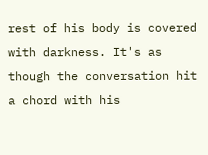rest of his body is covered with darkness. It's as though the conversation hit a chord with his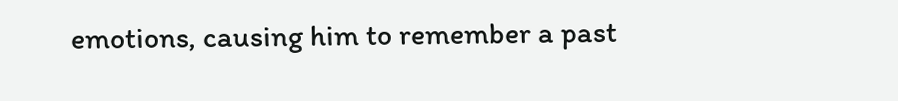emotions, causing him to remember a past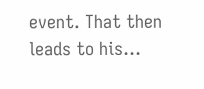event. That then leads to his...